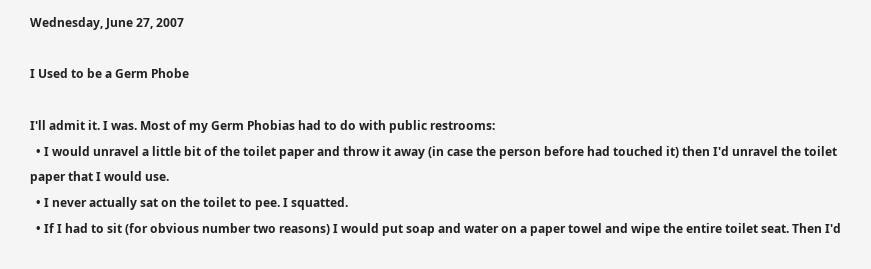Wednesday, June 27, 2007

I Used to be a Germ Phobe

I'll admit it. I was. Most of my Germ Phobias had to do with public restrooms:
  • I would unravel a little bit of the toilet paper and throw it away (in case the person before had touched it) then I'd unravel the toilet paper that I would use.
  • I never actually sat on the toilet to pee. I squatted.
  • If I had to sit (for obvious number two reasons) I would put soap and water on a paper towel and wipe the entire toilet seat. Then I'd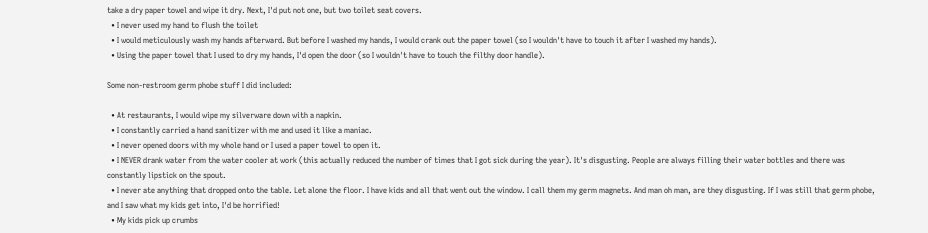take a dry paper towel and wipe it dry. Next, I'd put not one, but two toilet seat covers.
  • I never used my hand to flush the toilet
  • I would meticulously wash my hands afterward. But before I washed my hands, I would crank out the paper towel (so I wouldn't have to touch it after I washed my hands).
  • Using the paper towel that I used to dry my hands, I'd open the door (so I wouldn't have to touch the filthy door handle).

Some non-restroom germ phobe stuff I did included:

  • At restaurants, I would wipe my silverware down with a napkin.
  • I constantly carried a hand sanitizer with me and used it like a maniac.
  • I never opened doors with my whole hand or I used a paper towel to open it.
  • I NEVER drank water from the water cooler at work (this actually reduced the number of times that I got sick during the year). It's disgusting. People are always filling their water bottles and there was constantly lipstick on the spout.
  • I never ate anything that dropped onto the table. Let alone the floor. I have kids and all that went out the window. I call them my germ magnets. And man oh man, are they disgusting. If I was still that germ phobe, and I saw what my kids get into, I'd be horrified!
  • My kids pick up crumbs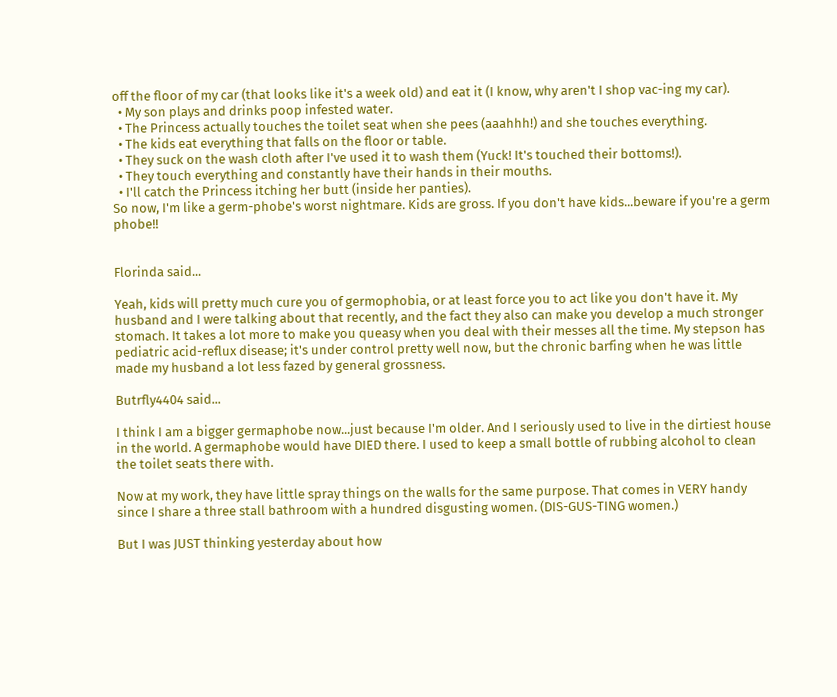off the floor of my car (that looks like it's a week old) and eat it (I know, why aren't I shop vac-ing my car).
  • My son plays and drinks poop infested water.
  • The Princess actually touches the toilet seat when she pees (aaahhh!) and she touches everything.
  • The kids eat everything that falls on the floor or table.
  • They suck on the wash cloth after I've used it to wash them (Yuck! It's touched their bottoms!).
  • They touch everything and constantly have their hands in their mouths.
  • I'll catch the Princess itching her butt (inside her panties).
So now, I'm like a germ-phobe's worst nightmare. Kids are gross. If you don't have kids...beware if you're a germ phobe!!


Florinda said...

Yeah, kids will pretty much cure you of germophobia, or at least force you to act like you don't have it. My husband and I were talking about that recently, and the fact they also can make you develop a much stronger stomach. It takes a lot more to make you queasy when you deal with their messes all the time. My stepson has pediatric acid-reflux disease; it's under control pretty well now, but the chronic barfing when he was little made my husband a lot less fazed by general grossness.

Butrfly4404 said...

I think I am a bigger germaphobe now...just because I'm older. And I seriously used to live in the dirtiest house in the world. A germaphobe would have DIED there. I used to keep a small bottle of rubbing alcohol to clean the toilet seats there with.

Now at my work, they have little spray things on the walls for the same purpose. That comes in VERY handy since I share a three stall bathroom with a hundred disgusting women. (DIS-GUS-TING women.)

But I was JUST thinking yesterday about how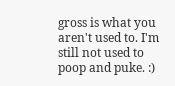gross is what you aren't used to. I'm still not used to poop and puke. :)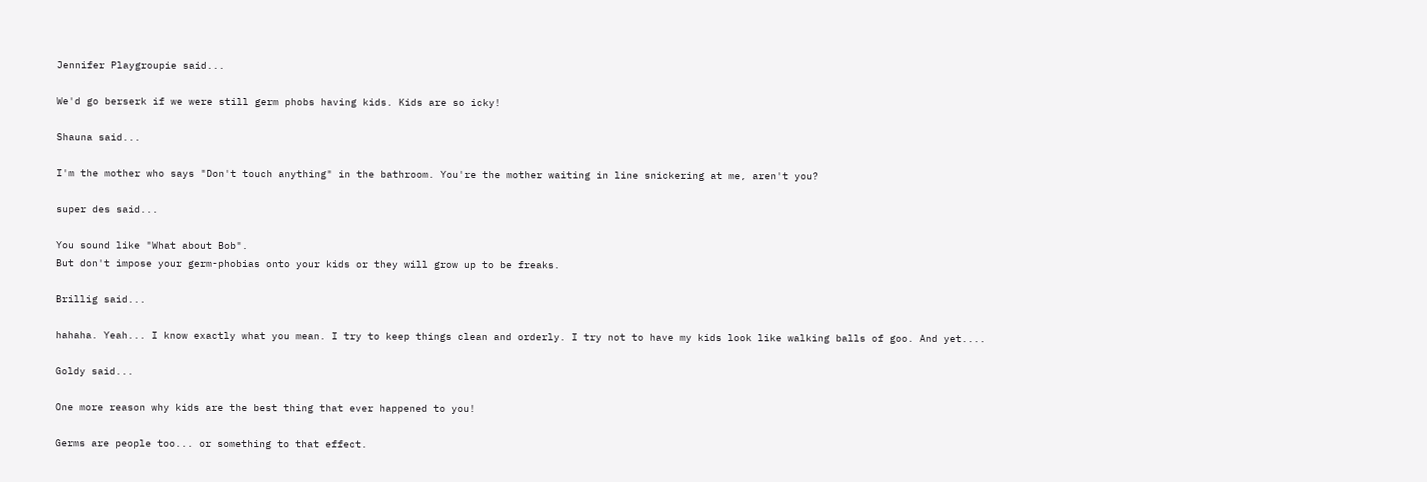Jennifer Playgroupie said...

We'd go berserk if we were still germ phobs having kids. Kids are so icky!

Shauna said...

I'm the mother who says "Don't touch anything" in the bathroom. You're the mother waiting in line snickering at me, aren't you?

super des said...

You sound like "What about Bob".
But don't impose your germ-phobias onto your kids or they will grow up to be freaks.

Brillig said...

hahaha. Yeah... I know exactly what you mean. I try to keep things clean and orderly. I try not to have my kids look like walking balls of goo. And yet....

Goldy said...

One more reason why kids are the best thing that ever happened to you!

Germs are people too... or something to that effect.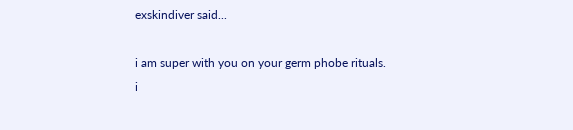exskindiver said...

i am super with you on your germ phobe rituals.
i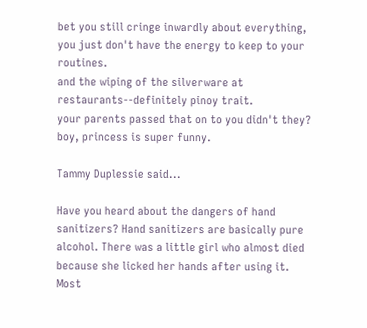bet you still cringe inwardly about everything, you just don't have the energy to keep to your routines.
and the wiping of the silverware at restaurants--definitely pinoy trait.
your parents passed that on to you didn't they?
boy, princess is super funny.

Tammy Duplessie said...

Have you heard about the dangers of hand sanitizers? Hand sanitizers are basically pure alcohol. There was a little girl who almost died because she licked her hands after using it. Most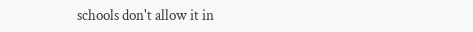schools don't allow it in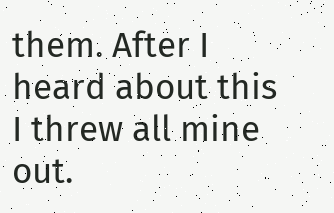them. After I heard about this I threw all mine out.